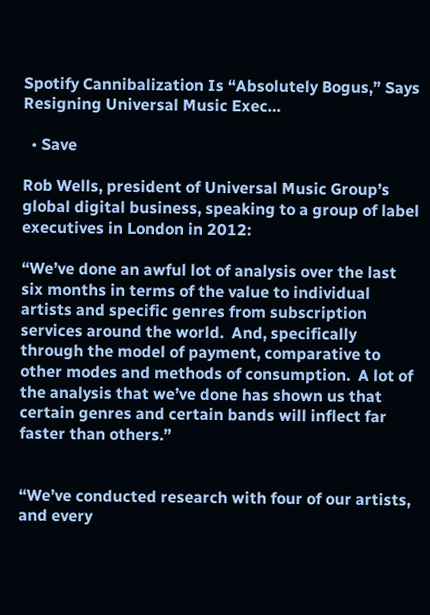Spotify Cannibalization Is “Absolutely Bogus,” Says Resigning Universal Music Exec…

  • Save

Rob Wells, president of Universal Music Group’s global digital business, speaking to a group of label executives in London in 2012:

“We’ve done an awful lot of analysis over the last six months in terms of the value to individual artists and specific genres from subscription services around the world.  And, specifically through the model of payment, comparative to other modes and methods of consumption.  A lot of the analysis that we’ve done has shown us that certain genres and certain bands will inflect far faster than others.”


“We’ve conducted research with four of our artists, and every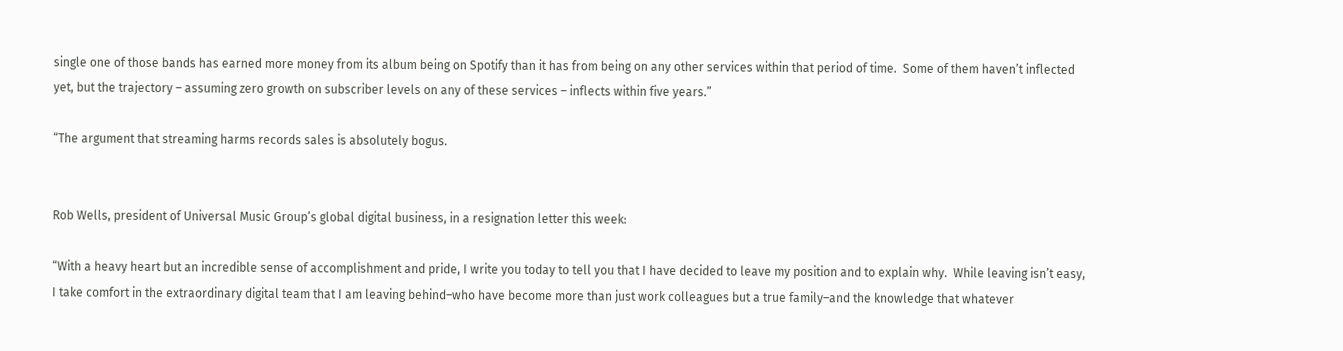single one of those bands has earned more money from its album being on Spotify than it has from being on any other services within that period of time.  Some of them haven’t inflected yet, but the trajectory – assuming zero growth on subscriber levels on any of these services – inflects within five years.”

“The argument that streaming harms records sales is absolutely bogus.


Rob Wells, president of Universal Music Group’s global digital business, in a resignation letter this week:

“With a heavy heart but an incredible sense of accomplishment and pride, I write you today to tell you that I have decided to leave my position and to explain why.  While leaving isn’t easy, I take comfort in the extraordinary digital team that I am leaving behind–who have become more than just work colleagues but a true family–and the knowledge that whatever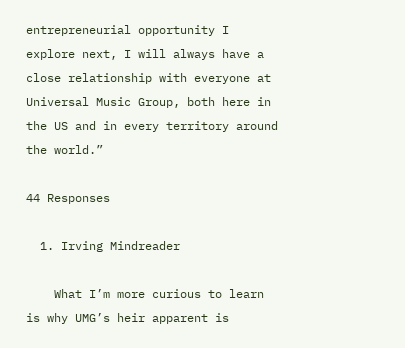entrepreneurial opportunity I explore next, I will always have a close relationship with everyone at Universal Music Group, both here in the US and in every territory around the world.”

44 Responses

  1. Irving Mindreader

    What I’m more curious to learn is why UMG’s heir apparent is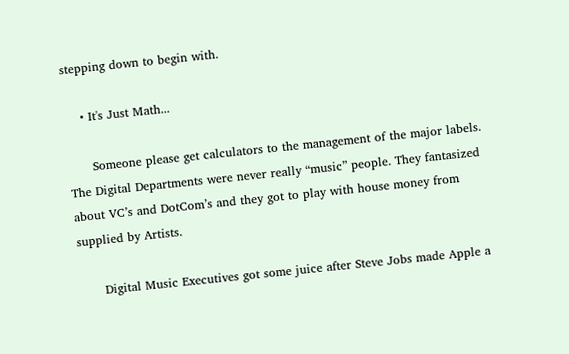stepping down to begin with.

    • It's Just Math...

      Someone please get calculators to the management of the major labels. The Digital Departments were never really “music” people. They fantasized about VC’s and DotCom’s and they got to play with house money from supplied by Artists.

      Digital Music Executives got some juice after Steve Jobs made Apple a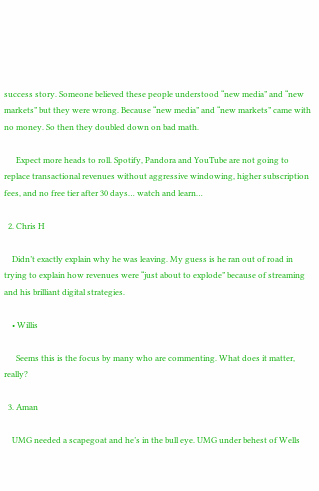success story. Someone believed these people understood “new media” and “new markets” but they were wrong. Because “new media” and “new markets” came with no money. So then they doubled down on bad math.

      Expect more heads to roll. Spotify, Pandora and YouTube are not going to replace transactional revenues without aggressive windowing, higher subscription fees, and no free tier after 30 days… watch and learn…

  2. Chris H

    Didn’t exactly explain why he was leaving. My guess is he ran out of road in trying to explain how revenues were “just about to explode” because of streaming and his brilliant digital strategies.

    • Willis

      Seems this is the focus by many who are commenting. What does it matter, really?

  3. Aman

    UMG needed a scapegoat and he’s in the bull eye. UMG under behest of Wells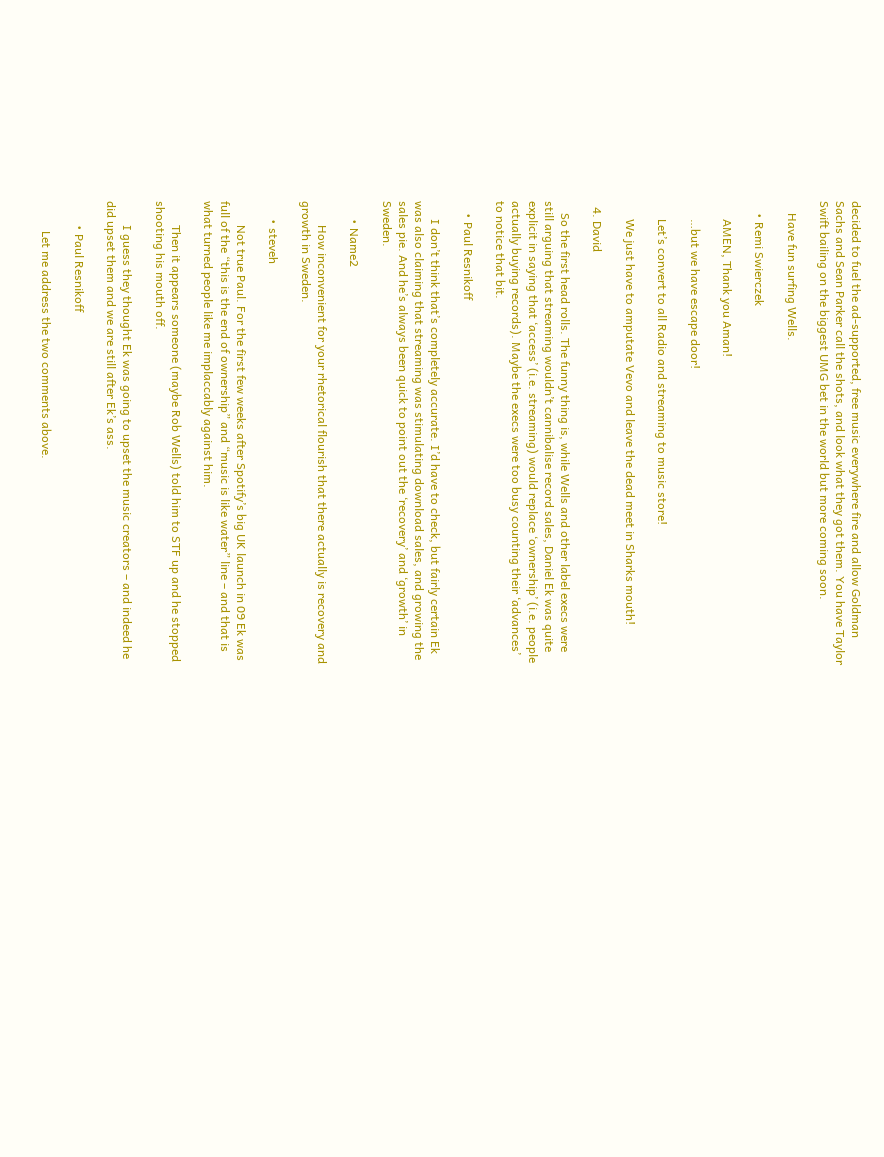decided to fuel the ad-supported, free music everywhere fire and allow Goldman Sachs and Sean Parker call the shots, and look what they got them. You have Taylor Swift bailing on the biggest UMG bet in the world but more coming soon.

    Have fun surfing Wells.

    • Remi Swierczek

      AMEN, Thank you Aman!

      …but we have escape door!

      Let’s convert to all Radio and streaming to music store!

      We just have to amputate Vevo and leave the dead meet in Sharks mouth!

  4. David

    So the first head rolls. The funny thing is, while Wells and other label execs were still arguing that streaming wouldn’t cannibalise record sales, Daniel Ek was quite explicit in saying that ‘access’ (i.e. streaming) would replace ‘ownership’ (i.e. people actually buying records). Maybe the execs were too busy counting their ‘advances’ to notice that bit.

    • Paul Resnikoff

      I don’t think that’s completely accurate. I’d have to check, but fairly certain Ek was also claiming that streaming was stimulating download sales, and growing the sales pie. And he’s always been quick to point out the ‘recovery’ and ‘growth’ in Sweden.

      • Name2

        How inconvenient for your rhetorical flourish that there actually is recovery and growth in Sweden.

      • steveh

        Not true Paul. For the first few weeks after Spotify’s big UK launch in 09 Ek was full of the “this is the end of ownership” and “music is like water” line – and that is what turned people like me implaccably against him.

        Then it appears someone (maybe Rob Wells) told him to STF up and he stopped shooting his mouth off.

        I guess they thought Ek was going to upset the music creators – and indeed he did upset them and we are still after Ek’s ass.

        • Paul Resnikoff

          Let me address the two comments above.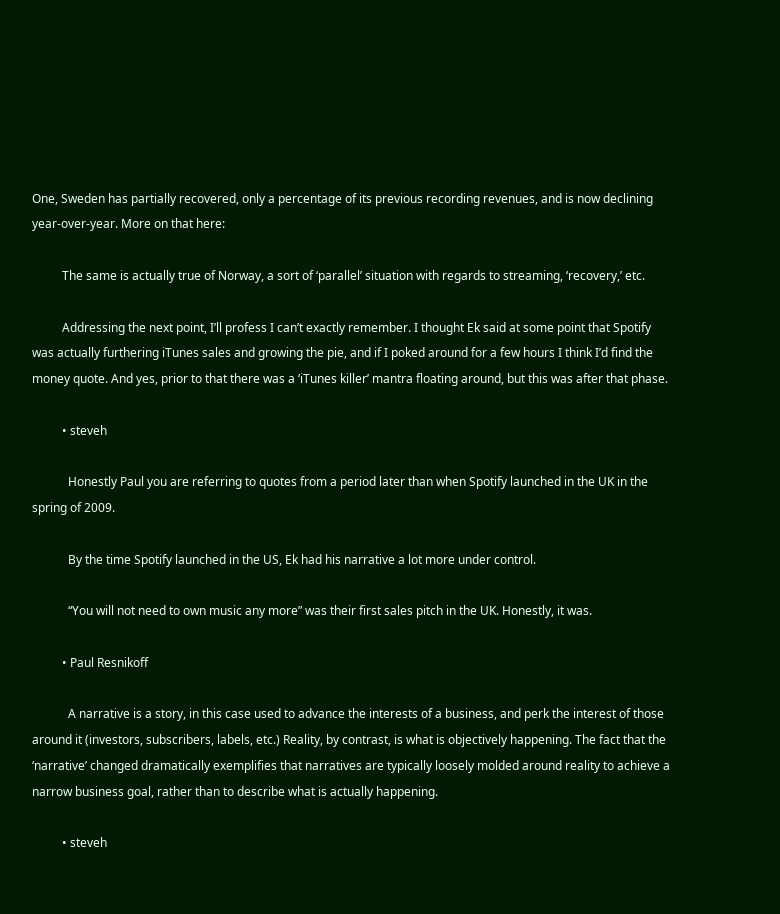One, Sweden has partially recovered, only a percentage of its previous recording revenues, and is now declining year-over-year. More on that here:

          The same is actually true of Norway, a sort of ‘parallel’ situation with regards to streaming, ‘recovery,’ etc.

          Addressing the next point, I’ll profess I can’t exactly remember. I thought Ek said at some point that Spotify was actually furthering iTunes sales and growing the pie, and if I poked around for a few hours I think I’d find the money quote. And yes, prior to that there was a ‘iTunes killer’ mantra floating around, but this was after that phase.

          • steveh

            Honestly Paul you are referring to quotes from a period later than when Spotify launched in the UK in the spring of 2009.

            By the time Spotify launched in the US, Ek had his narrative a lot more under control.

            “You will not need to own music any more” was their first sales pitch in the UK. Honestly, it was.

          • Paul Resnikoff

            A narrative is a story, in this case used to advance the interests of a business, and perk the interest of those around it (investors, subscribers, labels, etc.) Reality, by contrast, is what is objectively happening. The fact that the ‘narrative’ changed dramatically exemplifies that narratives are typically loosely molded around reality to achieve a narrow business goal, rather than to describe what is actually happening.

          • steveh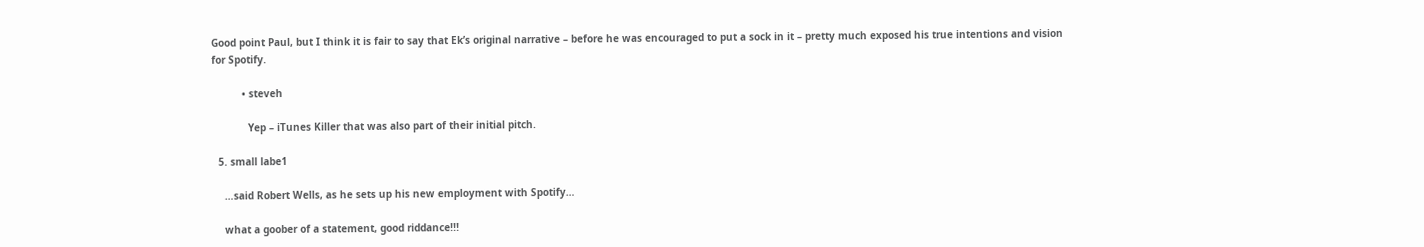Good point Paul, but I think it is fair to say that Ek’s original narrative – before he was encouraged to put a sock in it – pretty much exposed his true intentions and vision for Spotify.

          • steveh

            Yep – iTunes Killer that was also part of their initial pitch.

  5. small labe1

    …said Robert Wells, as he sets up his new employment with Spotify…

    what a goober of a statement, good riddance!!!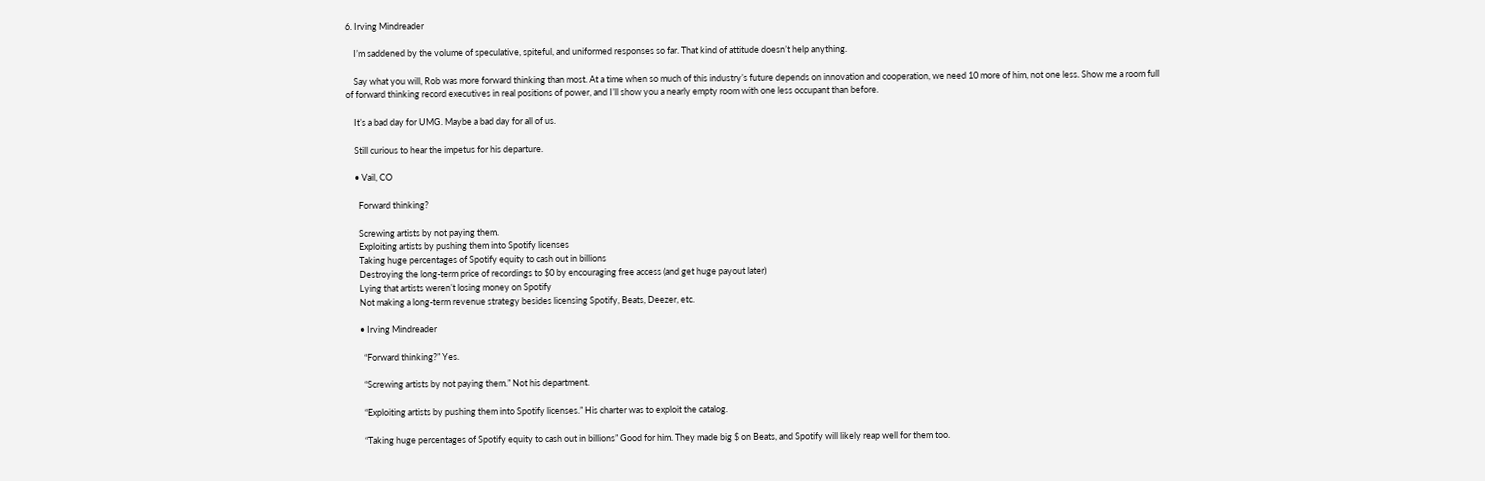6. Irving Mindreader

    I’m saddened by the volume of speculative, spiteful, and uniformed responses so far. That kind of attitude doesn’t help anything.

    Say what you will, Rob was more forward thinking than most. At a time when so much of this industry’s future depends on innovation and cooperation, we need 10 more of him, not one less. Show me a room full of forward thinking record executives in real positions of power, and I’ll show you a nearly empty room with one less occupant than before.

    It’s a bad day for UMG. Maybe a bad day for all of us.

    Still curious to hear the impetus for his departure.

    • Vail, CO

      Forward thinking?

      Screwing artists by not paying them.
      Exploiting artists by pushing them into Spotify licenses
      Taking huge percentages of Spotify equity to cash out in billions
      Destroying the long-term price of recordings to $0 by encouraging free access (and get huge payout later)
      Lying that artists weren’t losing money on Spotify
      Not making a long-term revenue strategy besides licensing Spotify, Beats, Deezer, etc.

      • Irving Mindreader

        “Forward thinking?” Yes.

        “Screwing artists by not paying them.” Not his department.

        “Exploiting artists by pushing them into Spotify licenses.” His charter was to exploit the catalog.

        “Taking huge percentages of Spotify equity to cash out in billions” Good for him. They made big $ on Beats, and Spotify will likely reap well for them too.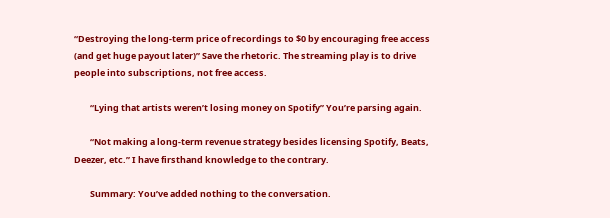“Destroying the long-term price of recordings to $0 by encouraging free access (and get huge payout later)” Save the rhetoric. The streaming play is to drive people into subscriptions, not free access.

        “Lying that artists weren’t losing money on Spotify” You’re parsing again.

        “Not making a long-term revenue strategy besides licensing Spotify, Beats, Deezer, etc.” I have firsthand knowledge to the contrary.

        Summary: You’ve added nothing to the conversation.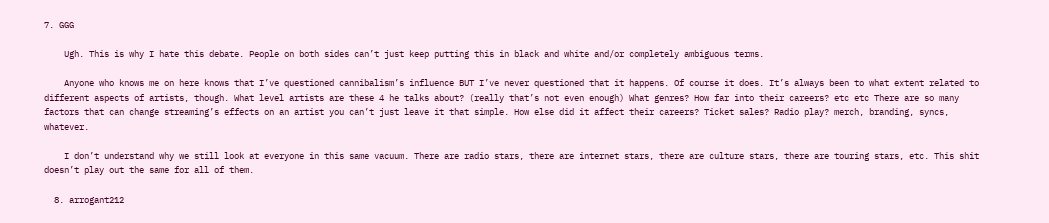7. GGG

    Ugh. This is why I hate this debate. People on both sides can’t just keep putting this in black and white and/or completely ambiguous terms.

    Anyone who knows me on here knows that I’ve questioned cannibalism’s influence BUT I’ve never questioned that it happens. Of course it does. It’s always been to what extent related to different aspects of artists, though. What level artists are these 4 he talks about? (really that’s not even enough) What genres? How far into their careers? etc etc There are so many factors that can change streaming’s effects on an artist you can’t just leave it that simple. How else did it affect their careers? Ticket sales? Radio play? merch, branding, syncs, whatever.

    I don’t understand why we still look at everyone in this same vacuum. There are radio stars, there are internet stars, there are culture stars, there are touring stars, etc. This shit doesn’t play out the same for all of them.

  8. arrogant212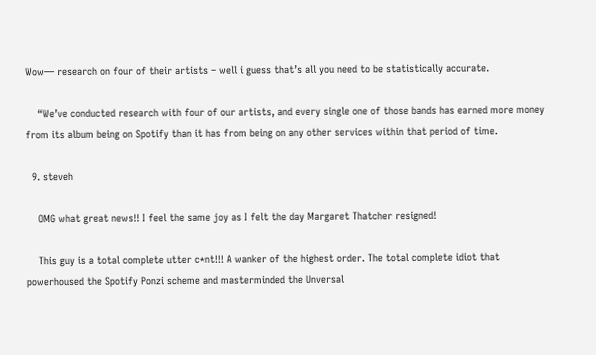Wow— research on four of their artists – well i guess that’s all you need to be statistically accurate.

    “We’ve conducted research with four of our artists, and every single one of those bands has earned more money from its album being on Spotify than it has from being on any other services within that period of time.

  9. steveh

    OMG what great news!! I feel the same joy as I felt the day Margaret Thatcher resigned!

    This guy is a total complete utter c*nt!!! A wanker of the highest order. The total complete idiot that powerhoused the Spotify Ponzi scheme and masterminded the Unversal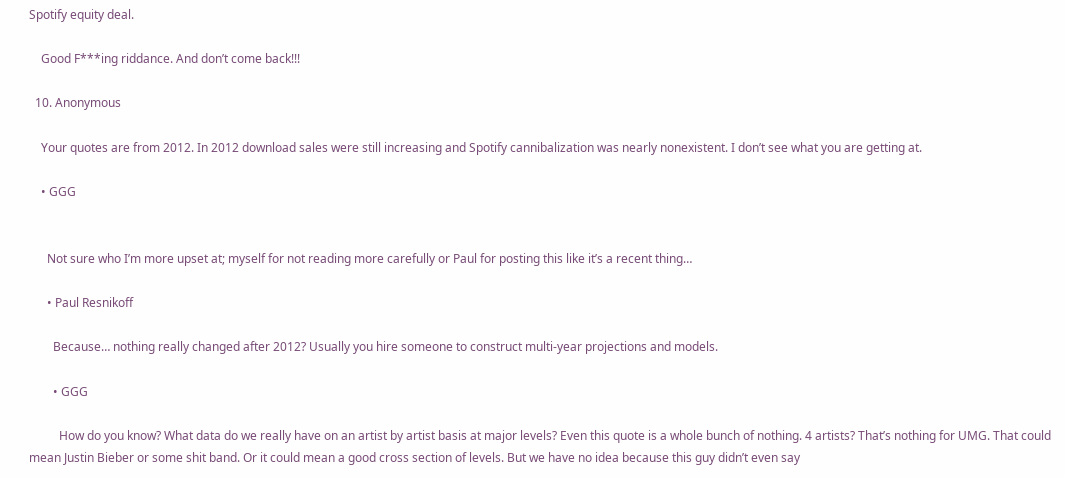Spotify equity deal.

    Good F***ing riddance. And don’t come back!!!

  10. Anonymous

    Your quotes are from 2012. In 2012 download sales were still increasing and Spotify cannibalization was nearly nonexistent. I don’t see what you are getting at.

    • GGG


      Not sure who I’m more upset at; myself for not reading more carefully or Paul for posting this like it’s a recent thing…

      • Paul Resnikoff

        Because… nothing really changed after 2012? Usually you hire someone to construct multi-year projections and models.

        • GGG

          How do you know? What data do we really have on an artist by artist basis at major levels? Even this quote is a whole bunch of nothing. 4 artists? That’s nothing for UMG. That could mean Justin Bieber or some shit band. Or it could mean a good cross section of levels. But we have no idea because this guy didn’t even say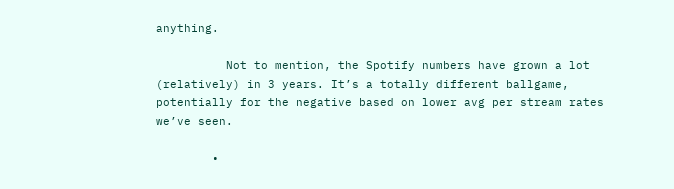anything.

          Not to mention, the Spotify numbers have grown a lot (relatively) in 3 years. It’s a totally different ballgame, potentially for the negative based on lower avg per stream rates we’ve seen.

        •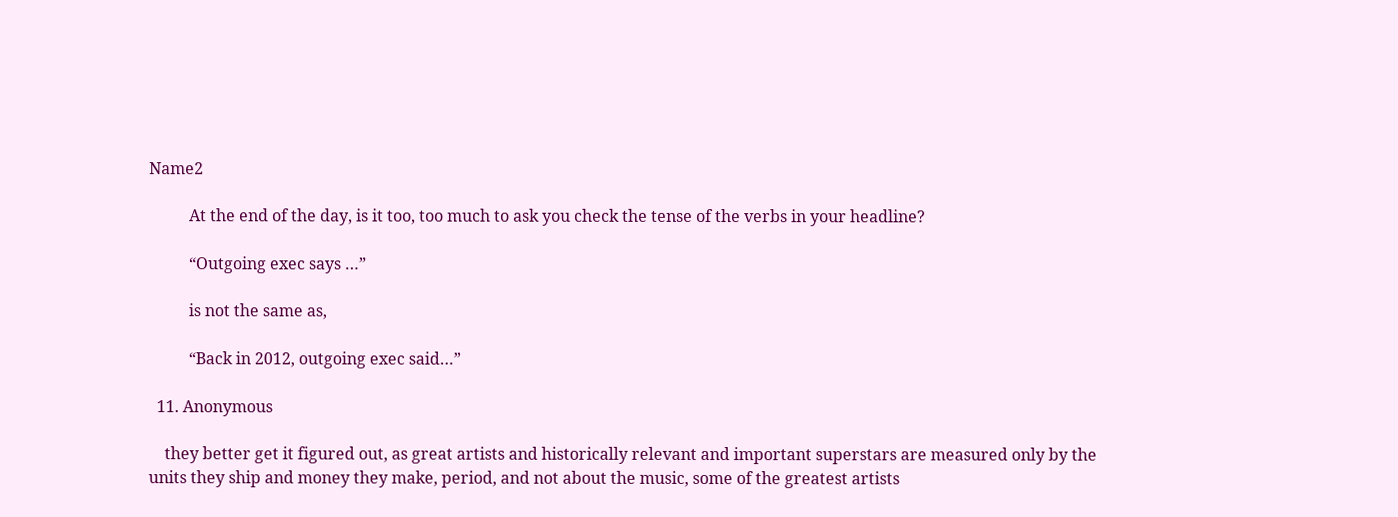Name2

          At the end of the day, is it too, too much to ask you check the tense of the verbs in your headline?

          “Outgoing exec says …”

          is not the same as,

          “Back in 2012, outgoing exec said…”

  11. Anonymous

    they better get it figured out, as great artists and historically relevant and important superstars are measured only by the units they ship and money they make, period, and not about the music, some of the greatest artists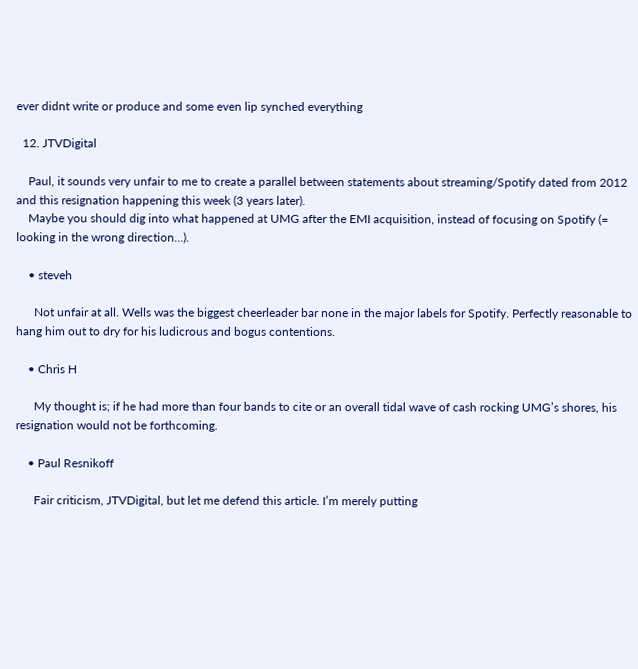ever didnt write or produce and some even lip synched everything

  12. JTVDigital

    Paul, it sounds very unfair to me to create a parallel between statements about streaming/Spotify dated from 2012 and this resignation happening this week (3 years later).
    Maybe you should dig into what happened at UMG after the EMI acquisition, instead of focusing on Spotify (= looking in the wrong direction…).

    • steveh

      Not unfair at all. Wells was the biggest cheerleader bar none in the major labels for Spotify. Perfectly reasonable to hang him out to dry for his ludicrous and bogus contentions.

    • Chris H

      My thought is; if he had more than four bands to cite or an overall tidal wave of cash rocking UMG’s shores, his resignation would not be forthcoming.

    • Paul Resnikoff

      Fair criticism, JTVDigital, but let me defend this article. I’m merely putting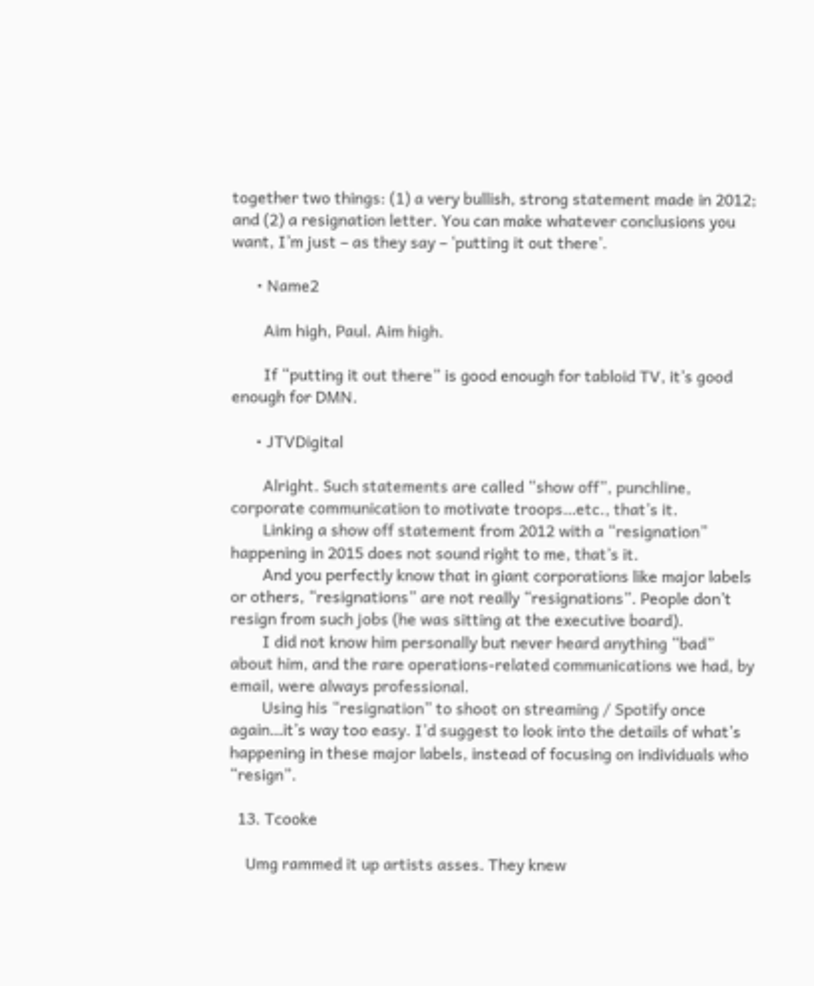together two things: (1) a very bullish, strong statement made in 2012; and (2) a resignation letter. You can make whatever conclusions you want, I’m just – as they say – ‘putting it out there’.

      • Name2

        Aim high, Paul. Aim high.

        If “putting it out there” is good enough for tabloid TV, it’s good enough for DMN.

      • JTVDigital

        Alright. Such statements are called “show off”, punchline, corporate communication to motivate troops…etc., that’s it.
        Linking a show off statement from 2012 with a “resignation” happening in 2015 does not sound right to me, that’s it.
        And you perfectly know that in giant corporations like major labels or others, “resignations” are not really “resignations”. People don’t resign from such jobs (he was sitting at the executive board).
        I did not know him personally but never heard anything “bad” about him, and the rare operations-related communications we had, by email, were always professional.
        Using his “resignation” to shoot on streaming / Spotify once again…it’s way too easy. I’d suggest to look into the details of what’s happening in these major labels, instead of focusing on individuals who “resign”.

  13. Tcooke

    Umg rammed it up artists asses. They knew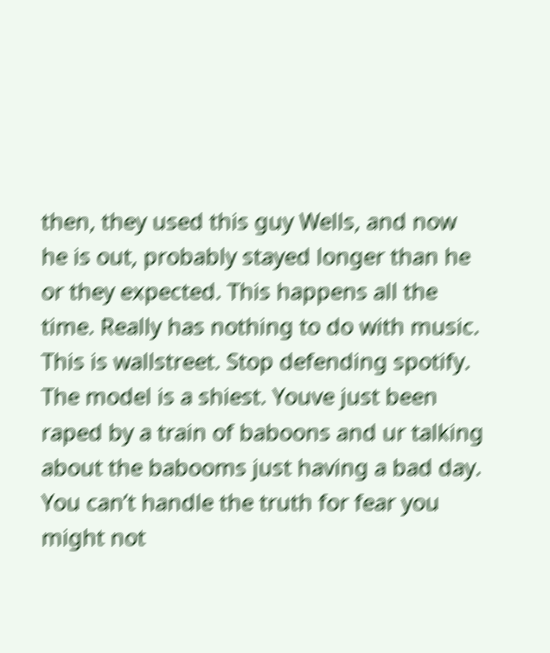then, they used this guy Wells, and now he is out, probably stayed longer than he or they expected. This happens all the time. Really has nothing to do with music. This is wallstreet. Stop defending spotify. The model is a shiest. Youve just been raped by a train of baboons and ur talking about the babooms just having a bad day. You can’t handle the truth for fear you might not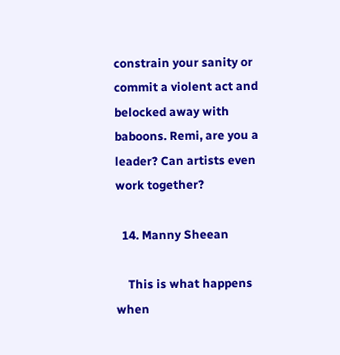constrain your sanity or commit a violent act and belocked away with baboons. Remi, are you a leader? Can artists even work together?

  14. Manny Sheean

    This is what happens when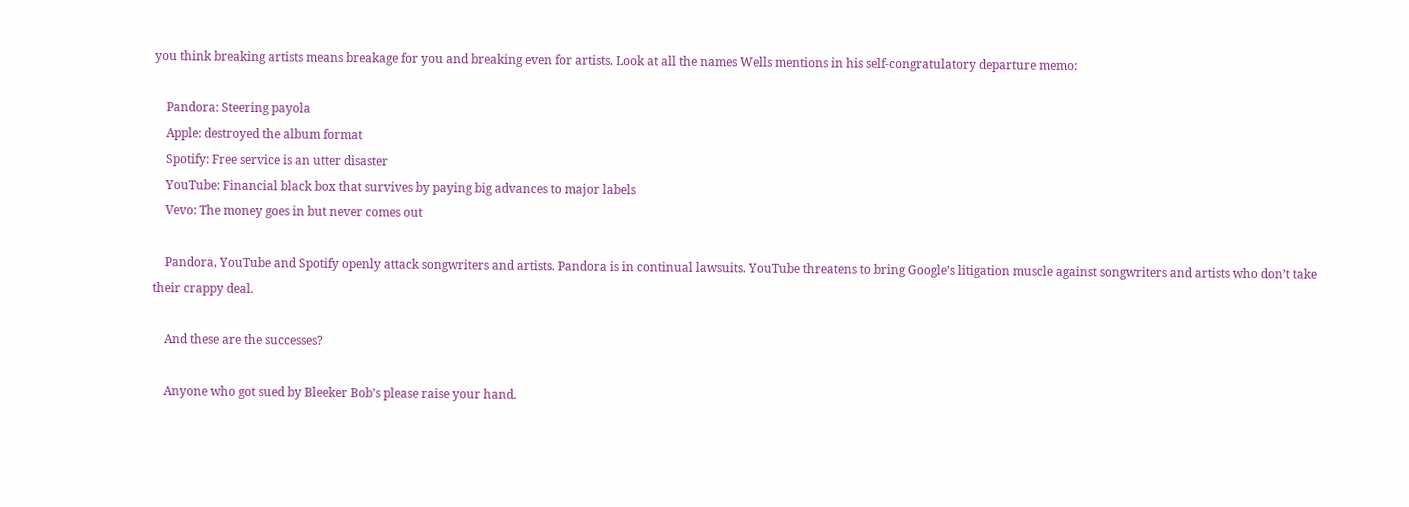you think breaking artists means breakage for you and breaking even for artists. Look at all the names Wells mentions in his self-congratulatory departure memo:

    Pandora: Steering payola
    Apple: destroyed the album format
    Spotify: Free service is an utter disaster
    YouTube: Financial black box that survives by paying big advances to major labels
    Vevo: The money goes in but never comes out

    Pandora, YouTube and Spotify openly attack songwriters and artists. Pandora is in continual lawsuits. YouTube threatens to bring Google’s litigation muscle against songwriters and artists who don’t take their crappy deal.

    And these are the successes?

    Anyone who got sued by Bleeker Bob’s please raise your hand.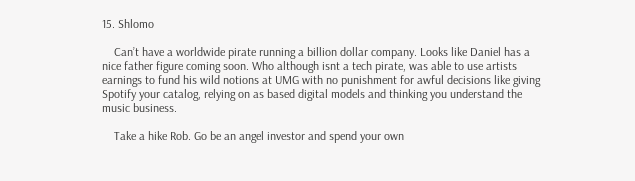15. Shlomo

    Can’t have a worldwide pirate running a billion dollar company. Looks like Daniel has a nice father figure coming soon. Who although isnt a tech pirate, was able to use artists earnings to fund his wild notions at UMG with no punishment for awful decisions like giving Spotify your catalog, relying on as based digital models and thinking you understand the music business.

    Take a hike Rob. Go be an angel investor and spend your own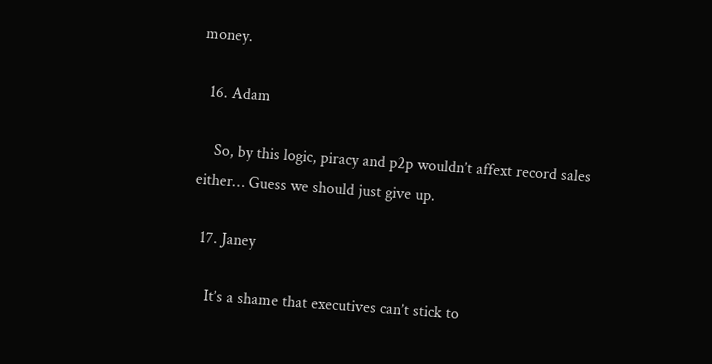money.

  16. Adam

    So, by this logic, piracy and p2p wouldn’t affext record sales either… Guess we should just give up.

  17. Janey

    It’s a shame that executives can’t stick to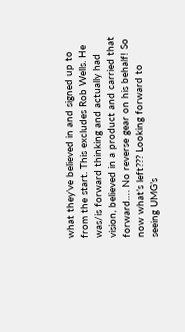what they’ve believed in and signed up to from the start. This excludes Rob Wells. He was/is forward thinking and actually had vision, believed in a product and carried that forward…. No reverse gear on his behalf! So now what’s left??? Looking forward to seeing UMG’s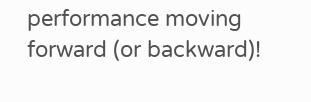performance moving forward (or backward)!